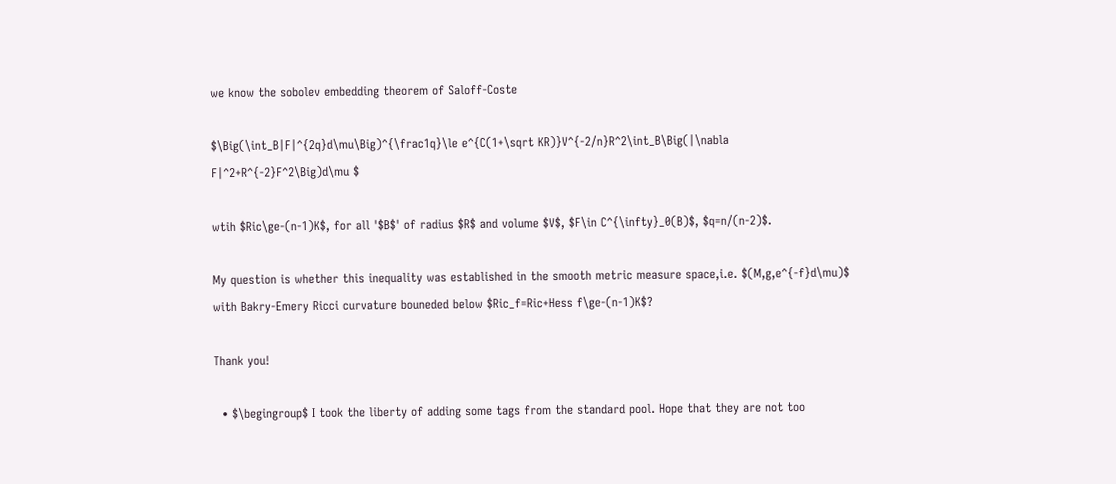we know the sobolev embedding theorem of Saloff-Coste

$\Big(\int_B|F|^{2q}d\mu\Big)^{\frac1q}\le e^{C(1+\sqrt KR)}V^{-2/n}R^2\int_B\Big(|\nabla F|^2+R^{-2}F^2\Big)d\mu $

wtih $Ric\ge-(n-1)K$, for all '$B$' of radius $R$ and volume $V$, $F\in C^{\infty}_0(B)$, $q=n/(n-2)$.

My question is whether this inequality was established in the smooth metric measure space,i.e. $(M,g,e^{-f}d\mu)$ with Bakry-Emery Ricci curvature bouneded below $Ric_f=Ric+Hess f\ge-(n-1)K$?

Thank you!

  • $\begingroup$ I took the liberty of adding some tags from the standard pool. Hope that they are not too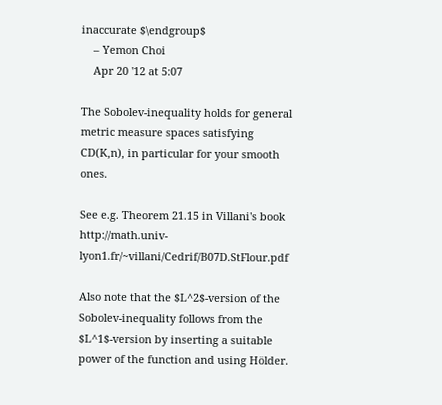inaccurate $\endgroup$
    – Yemon Choi
    Apr 20 '12 at 5:07

The Sobolev-inequality holds for general metric measure spaces satisfying CD(K,n), in particular for your smooth ones.

See e.g. Theorem 21.15 in Villani's book http://math.univ-lyon1.fr/~villani/Cedrif/B07D.StFlour.pdf

Also note that the $L^2$-version of the Sobolev-inequality follows from the $L^1$-version by inserting a suitable power of the function and using Hölder.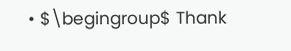• $\begingroup$ Thank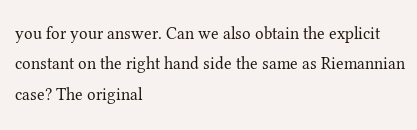you for your answer. Can we also obtain the explicit constant on the right hand side the same as Riemannian case? The original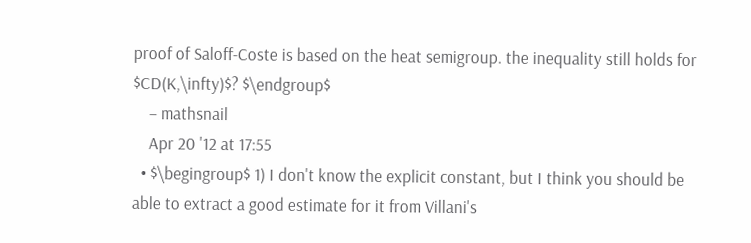proof of Saloff-Coste is based on the heat semigroup. the inequality still holds for $CD(K,\infty)$? $\endgroup$
    – mathsnail
    Apr 20 '12 at 17:55
  • $\begingroup$ 1) I don't know the explicit constant, but I think you should be able to extract a good estimate for it from Villani's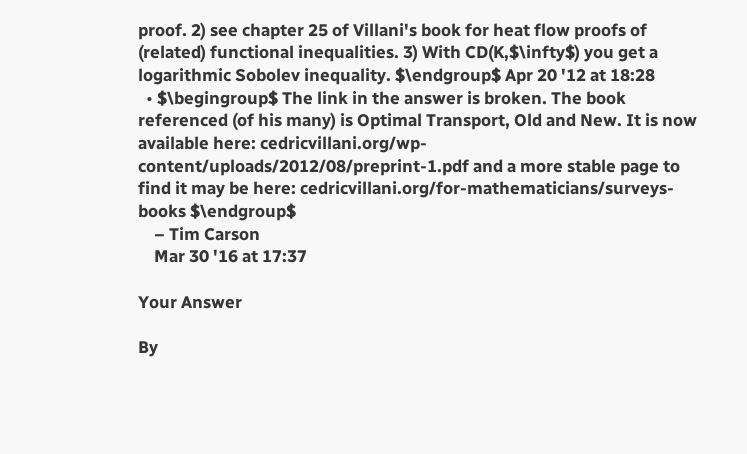proof. 2) see chapter 25 of Villani's book for heat flow proofs of (related) functional inequalities. 3) With CD(K,$\infty$) you get a logarithmic Sobolev inequality. $\endgroup$ Apr 20 '12 at 18:28
  • $\begingroup$ The link in the answer is broken. The book referenced (of his many) is Optimal Transport, Old and New. It is now available here: cedricvillani.org/wp-content/uploads/2012/08/preprint-1.pdf and a more stable page to find it may be here: cedricvillani.org/for-mathematicians/surveys-books $\endgroup$
    – Tim Carson
    Mar 30 '16 at 17:37

Your Answer

By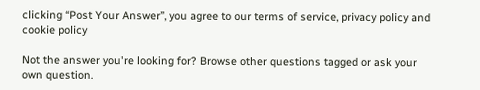clicking “Post Your Answer”, you agree to our terms of service, privacy policy and cookie policy

Not the answer you're looking for? Browse other questions tagged or ask your own question.